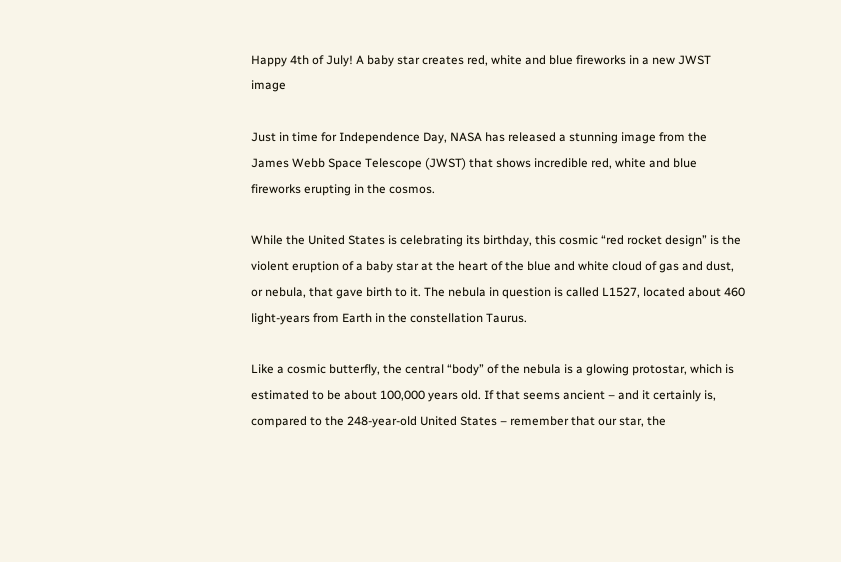Happy 4th of July! A baby star creates red, white and blue fireworks in a new JWST image

Just in time for Independence Day, NASA has released a stunning image from the James Webb Space Telescope (JWST) that shows incredible red, white and blue fireworks erupting in the cosmos.

While the United States is celebrating its birthday, this cosmic “red rocket design” is the violent eruption of a baby star at the heart of the blue and white cloud of gas and dust, or nebula, that gave birth to it. The nebula in question is called L1527, located about 460 light-years from Earth in the constellation Taurus.

Like a cosmic butterfly, the central “body” of the nebula is a glowing protostar, which is estimated to be about 100,000 years old. If that seems ancient – and it certainly is, compared to the 248-year-old United States – remember that our star, the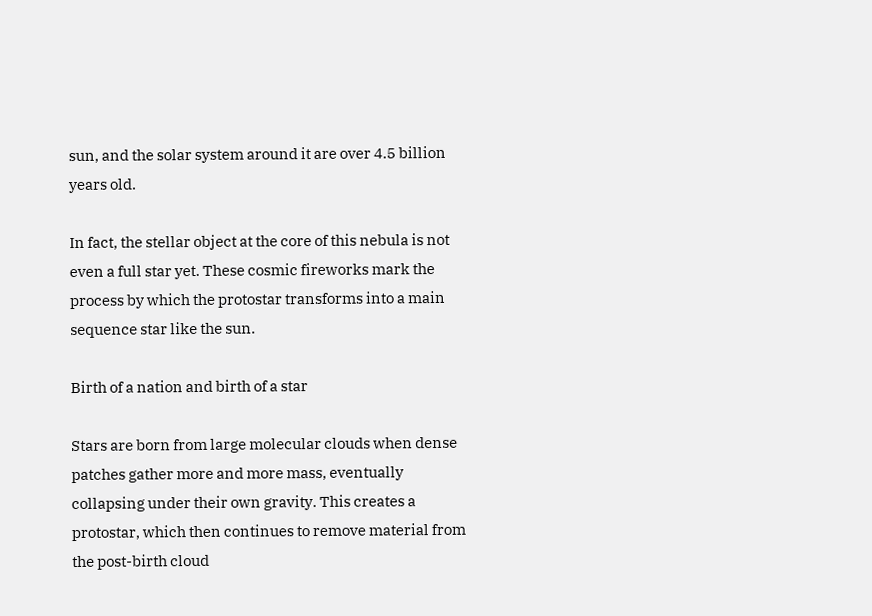sun, and the solar system around it are over 4.5 billion years old.

In fact, the stellar object at the core of this nebula is not even a full star yet. These cosmic fireworks mark the process by which the protostar transforms into a main sequence star like the sun.

Birth of a nation and birth of a star

Stars are born from large molecular clouds when dense patches gather more and more mass, eventually collapsing under their own gravity. This creates a protostar, which then continues to remove material from the post-birth cloud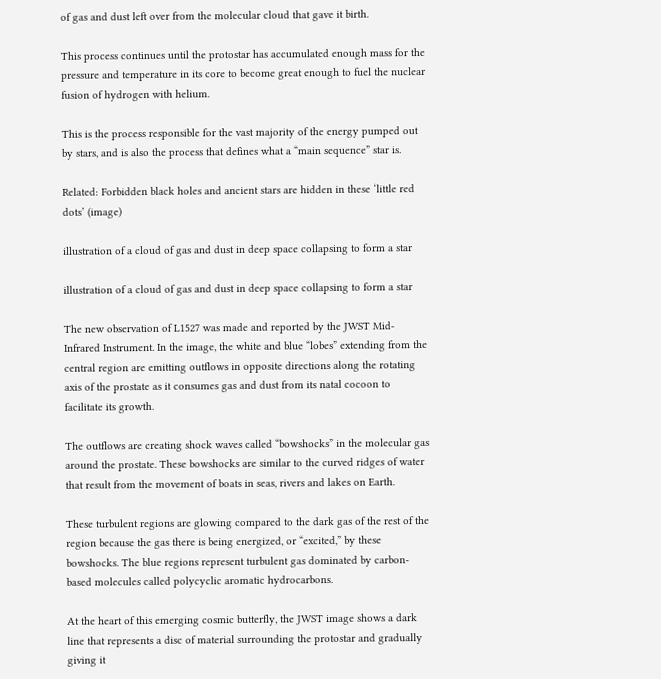of gas and dust left over from the molecular cloud that gave it birth.

This process continues until the protostar has accumulated enough mass for the pressure and temperature in its core to become great enough to fuel the nuclear fusion of hydrogen with helium.

This is the process responsible for the vast majority of the energy pumped out by stars, and is also the process that defines what a “main sequence” star is.

Related: Forbidden black holes and ancient stars are hidden in these ‘little red dots’ (image)

illustration of a cloud of gas and dust in deep space collapsing to form a star

illustration of a cloud of gas and dust in deep space collapsing to form a star

The new observation of L1527 was made and reported by the JWST Mid-Infrared Instrument. In the image, the white and blue “lobes” extending from the central region are emitting outflows in opposite directions along the rotating axis of the prostate as it consumes gas and dust from its natal cocoon to facilitate its growth.

The outflows are creating shock waves called “bowshocks” in the molecular gas around the prostate. These bowshocks are similar to the curved ridges of water that result from the movement of boats in seas, rivers and lakes on Earth.

These turbulent regions are glowing compared to the dark gas of the rest of the region because the gas there is being energized, or “excited,” by these bowshocks. The blue regions represent turbulent gas dominated by carbon-based molecules called polycyclic aromatic hydrocarbons.

At the heart of this emerging cosmic butterfly, the JWST image shows a dark line that represents a disc of material surrounding the protostar and gradually giving it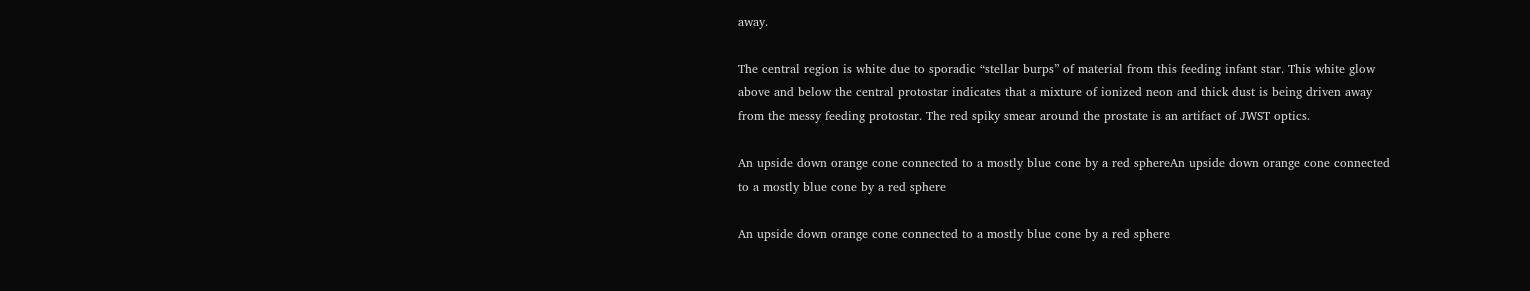away.

The central region is white due to sporadic “stellar burps” of material from this feeding infant star. This white glow above and below the central protostar indicates that a mixture of ionized neon and thick dust is being driven away from the messy feeding protostar. The red spiky smear around the prostate is an artifact of JWST optics.

An upside down orange cone connected to a mostly blue cone by a red sphereAn upside down orange cone connected to a mostly blue cone by a red sphere

An upside down orange cone connected to a mostly blue cone by a red sphere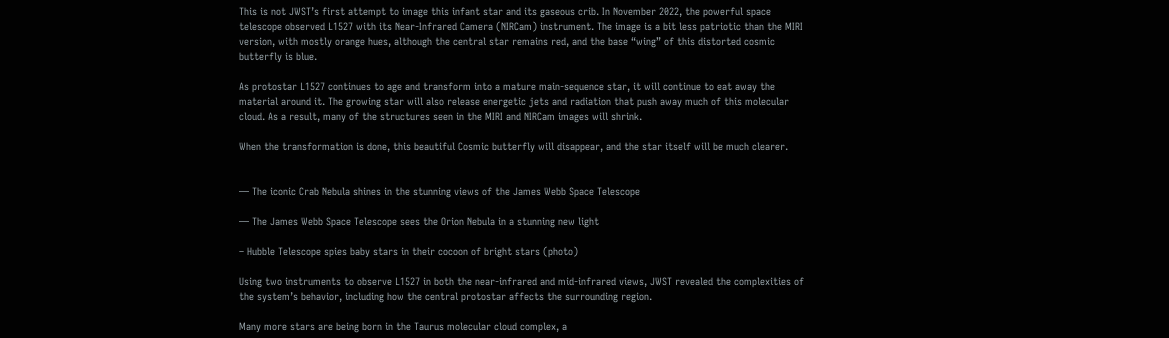This is not JWST’s first attempt to image this infant star and its gaseous crib. In November 2022, the powerful space telescope observed L1527 with its Near-Infrared Camera (NIRCam) instrument. The image is a bit less patriotic than the MIRI version, with mostly orange hues, although the central star remains red, and the base “wing” of this distorted cosmic butterfly is blue.

As protostar L1527 continues to age and transform into a mature main-sequence star, it will continue to eat away the material around it. The growing star will also release energetic jets and radiation that push away much of this molecular cloud. As a result, many of the structures seen in the MIRI and NIRCam images will shrink.

When the transformation is done, this beautiful Cosmic butterfly will disappear, and the star itself will be much clearer.


— The iconic Crab Nebula shines in the stunning views of the James Webb Space Telescope

— The James Webb Space Telescope sees the Orion Nebula in a stunning new light

– Hubble Telescope spies baby stars in their cocoon of bright stars (photo)

Using two instruments to observe L1527 in both the near-infrared and mid-infrared views, JWST revealed the complexities of the system’s behavior, including how the central protostar affects the surrounding region.

Many more stars are being born in the Taurus molecular cloud complex, a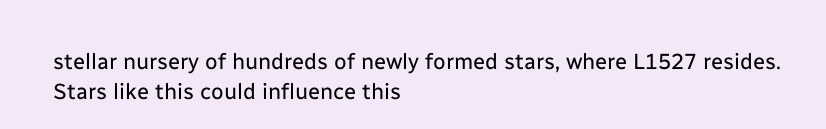stellar nursery of hundreds of newly formed stars, where L1527 resides. Stars like this could influence this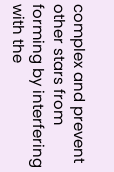complex and prevent other stars from forming by interfering with the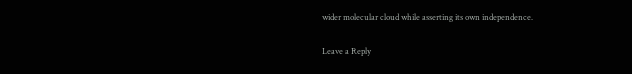wider molecular cloud while asserting its own independence.

Leave a Reply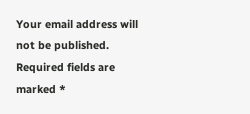Your email address will not be published. Required fields are marked *